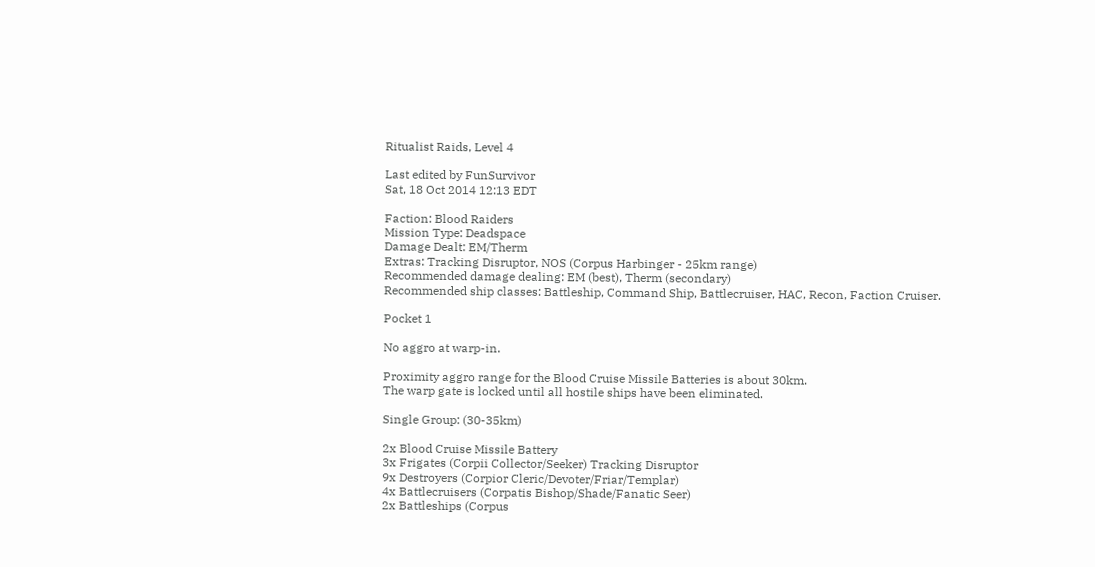Ritualist Raids, Level 4

Last edited by FunSurvivor
Sat, 18 Oct 2014 12:13 EDT

Faction: Blood Raiders
Mission Type: Deadspace
Damage Dealt: EM/Therm
Extras: Tracking Disruptor, NOS (Corpus Harbinger - 25km range)
Recommended damage dealing: EM (best), Therm (secondary)
Recommended ship classes: Battleship, Command Ship, Battlecruiser, HAC, Recon, Faction Cruiser.

Pocket 1

No aggro at warp-in.

Proximity aggro range for the Blood Cruise Missile Batteries is about 30km.
The warp gate is locked until all hostile ships have been eliminated.

Single Group: (30-35km)

2x Blood Cruise Missile Battery
3x Frigates (Corpii Collector/Seeker) Tracking Disruptor
9x Destroyers (Corpior Cleric/Devoter/Friar/Templar)
4x Battlecruisers (Corpatis Bishop/Shade/Fanatic Seer)
2x Battleships (Corpus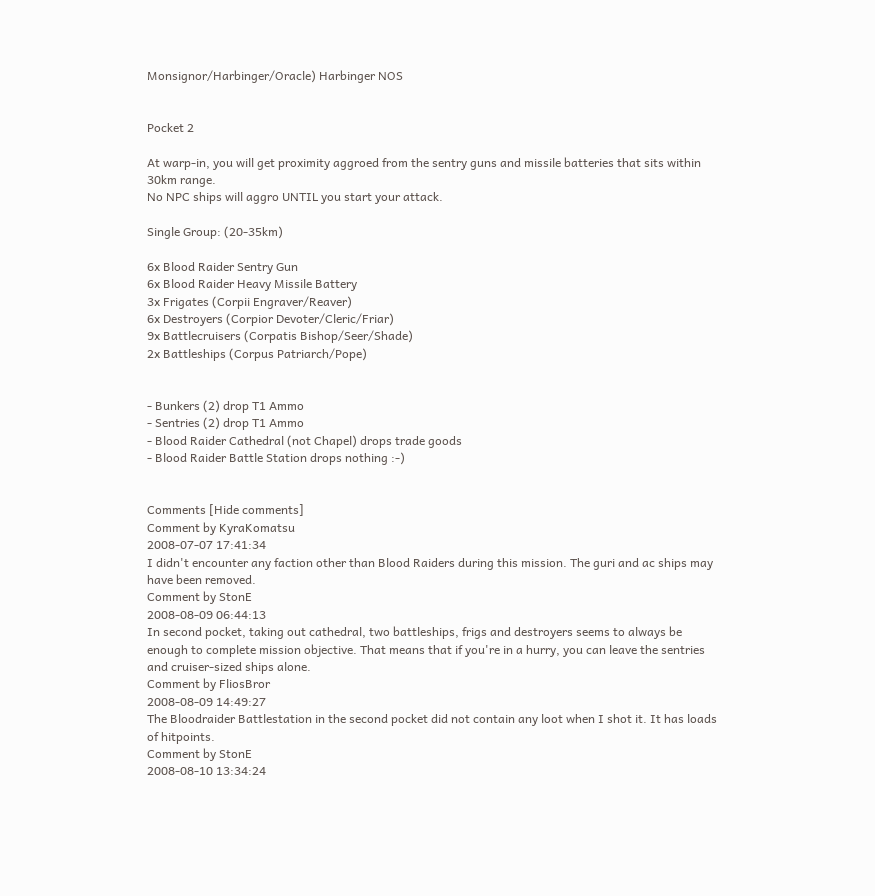Monsignor/Harbinger/Oracle) Harbinger NOS


Pocket 2

At warp-in, you will get proximity aggroed from the sentry guns and missile batteries that sits within 30km range.
No NPC ships will aggro UNTIL you start your attack.

Single Group: (20-35km)

6x Blood Raider Sentry Gun
6x Blood Raider Heavy Missile Battery
3x Frigates (Corpii Engraver/Reaver)
6x Destroyers (Corpior Devoter/Cleric/Friar)
9x Battlecruisers (Corpatis Bishop/Seer/Shade)
2x Battleships (Corpus Patriarch/Pope)


- Bunkers (2) drop T1 Ammo
- Sentries (2) drop T1 Ammo
- Blood Raider Cathedral (not Chapel) drops trade goods
- Blood Raider Battle Station drops nothing :-)


Comments [Hide comments]
Comment by KyraKomatsu
2008-07-07 17:41:34
I didn't encounter any faction other than Blood Raiders during this mission. The guri and ac ships may have been removed.
Comment by StonE
2008-08-09 06:44:13
In second pocket, taking out cathedral, two battleships, frigs and destroyers seems to always be enough to complete mission objective. That means that if you're in a hurry, you can leave the sentries and cruiser-sized ships alone.
Comment by FliosBror
2008-08-09 14:49:27
The Bloodraider Battlestation in the second pocket did not contain any loot when I shot it. It has loads of hitpoints.
Comment by StonE
2008-08-10 13:34:24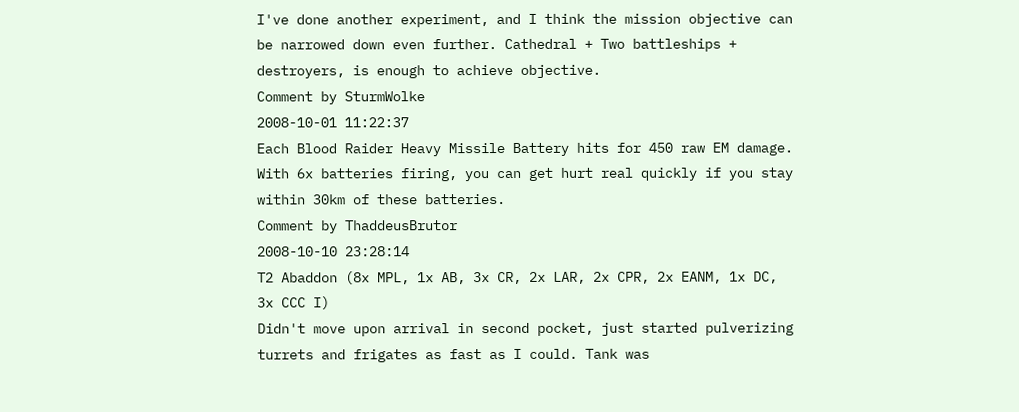I've done another experiment, and I think the mission objective can be narrowed down even further. Cathedral + Two battleships + destroyers, is enough to achieve objective.
Comment by SturmWolke
2008-10-01 11:22:37
Each Blood Raider Heavy Missile Battery hits for 450 raw EM damage. With 6x batteries firing, you can get hurt real quickly if you stay within 30km of these batteries.
Comment by ThaddeusBrutor
2008-10-10 23:28:14
T2 Abaddon (8x MPL, 1x AB, 3x CR, 2x LAR, 2x CPR, 2x EANM, 1x DC, 3x CCC I)
Didn't move upon arrival in second pocket, just started pulverizing turrets and frigates as fast as I could. Tank was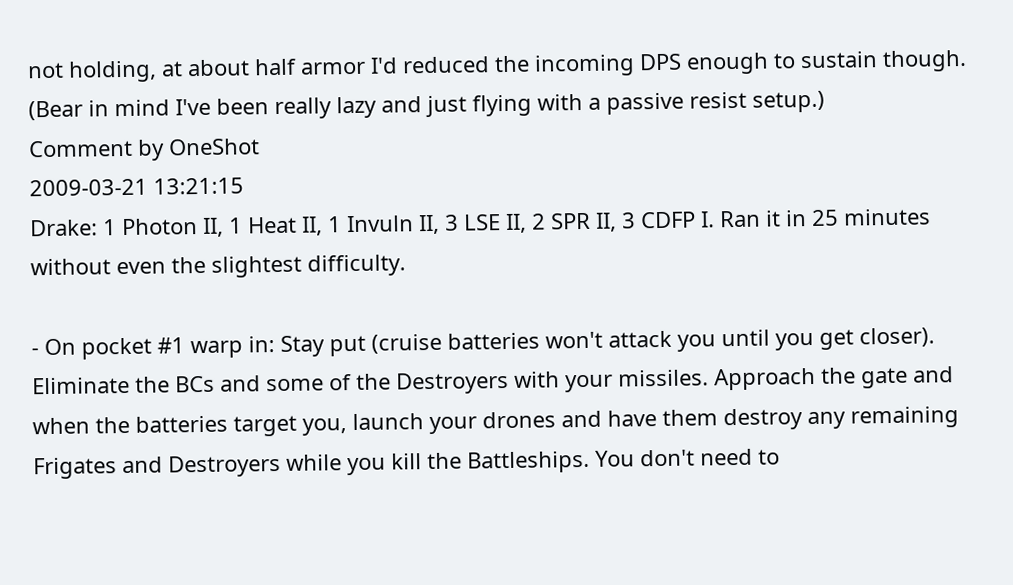not holding, at about half armor I'd reduced the incoming DPS enough to sustain though. (Bear in mind I've been really lazy and just flying with a passive resist setup.)
Comment by OneShot
2009-03-21 13:21:15
Drake: 1 Photon II, 1 Heat II, 1 Invuln II, 3 LSE II, 2 SPR II, 3 CDFP I. Ran it in 25 minutes without even the slightest difficulty.

- On pocket #1 warp in: Stay put (cruise batteries won't attack you until you get closer). Eliminate the BCs and some of the Destroyers with your missiles. Approach the gate and when the batteries target you, launch your drones and have them destroy any remaining Frigates and Destroyers while you kill the Battleships. You don't need to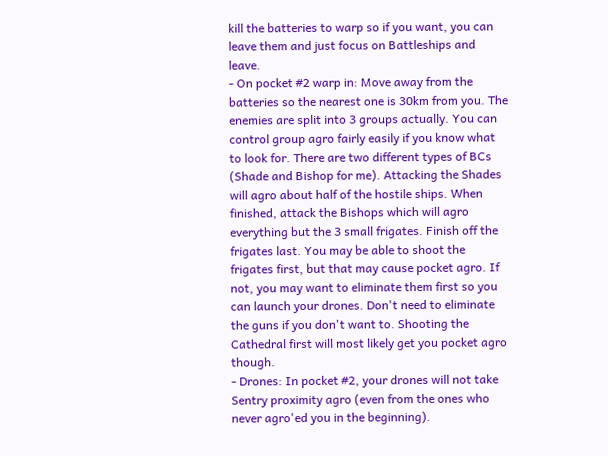kill the batteries to warp so if you want, you can leave them and just focus on Battleships and leave.
- On pocket #2 warp in: Move away from the batteries so the nearest one is 30km from you. The enemies are split into 3 groups actually. You can control group agro fairly easily if you know what to look for. There are two different types of BCs (Shade and Bishop for me). Attacking the Shades will agro about half of the hostile ships. When finished, attack the Bishops which will agro everything but the 3 small frigates. Finish off the frigates last. You may be able to shoot the frigates first, but that may cause pocket agro. If not, you may want to eliminate them first so you can launch your drones. Don't need to eliminate the guns if you don't want to. Shooting the Cathedral first will most likely get you pocket agro though.
- Drones: In pocket #2, your drones will not take Sentry proximity agro (even from the ones who never agro'ed you in the beginning).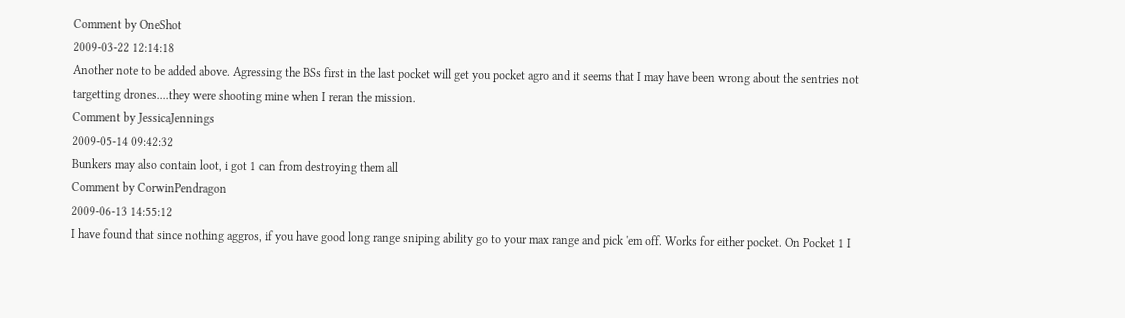Comment by OneShot
2009-03-22 12:14:18
Another note to be added above. Agressing the BSs first in the last pocket will get you pocket agro and it seems that I may have been wrong about the sentries not targetting drones....they were shooting mine when I reran the mission.
Comment by JessicaJennings
2009-05-14 09:42:32
Bunkers may also contain loot, i got 1 can from destroying them all
Comment by CorwinPendragon
2009-06-13 14:55:12
I have found that since nothing aggros, if you have good long range sniping ability go to your max range and pick 'em off. Works for either pocket. On Pocket 1 I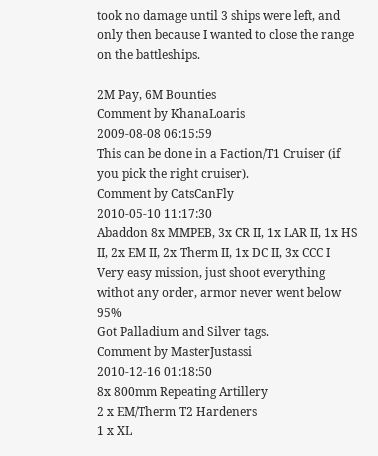took no damage until 3 ships were left, and only then because I wanted to close the range on the battleships.

2M Pay, 6M Bounties
Comment by KhanaLoaris
2009-08-08 06:15:59
This can be done in a Faction/T1 Cruiser (if you pick the right cruiser).
Comment by CatsCanFly
2010-05-10 11:17:30
Abaddon 8x MMPEB, 3x CR II, 1x LAR II, 1x HS II, 2x EM II, 2x Therm II, 1x DC II, 3x CCC I
Very easy mission, just shoot everything withot any order, armor never went below 95%
Got Palladium and Silver tags.
Comment by MasterJustassi
2010-12-16 01:18:50
8x 800mm Repeating Artillery
2 x EM/Therm T2 Hardeners
1 x XL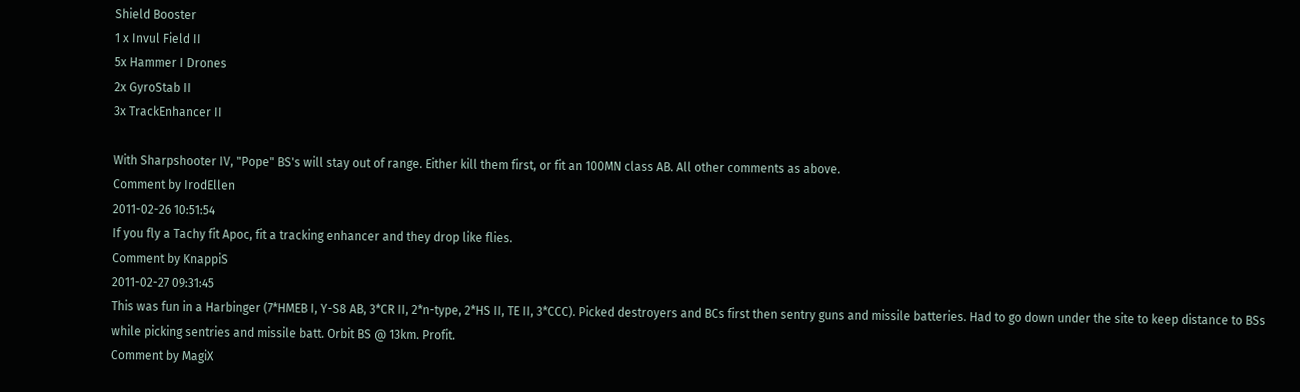Shield Booster
1 x Invul Field II
5x Hammer I Drones
2x GyroStab II
3x TrackEnhancer II

With Sharpshooter IV, "Pope" BS's will stay out of range. Either kill them first, or fit an 100MN class AB. All other comments as above.
Comment by IrodEllen
2011-02-26 10:51:54
If you fly a Tachy fit Apoc, fit a tracking enhancer and they drop like flies.
Comment by KnappiS
2011-02-27 09:31:45
This was fun in a Harbinger (7*HMEB I, Y-S8 AB, 3*CR II, 2*n-type, 2*HS II, TE II, 3*CCC). Picked destroyers and BCs first then sentry guns and missile batteries. Had to go down under the site to keep distance to BSs while picking sentries and missile batt. Orbit BS @ 13km. Profit.
Comment by MagiX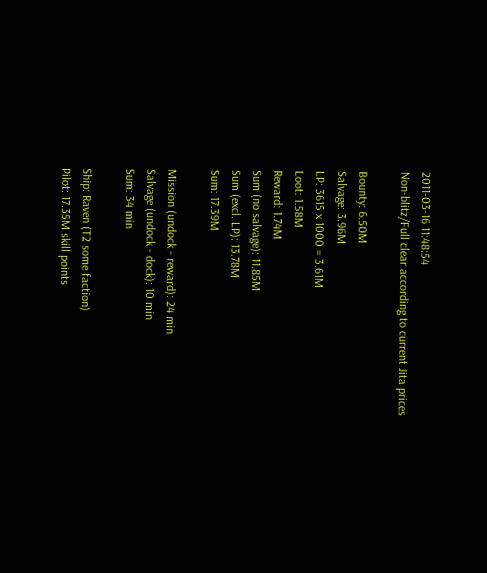2011-03-16 11:48:54
Non-blitz/Full clear according to current Jita prices

Bounty: 6.50M
Salvage: 3.96M
LP: 3615 x 1000 = 3.61M
Loot: 1.58M
Reward: 1.74M
Sum (no salvage): 11.85M
Sum (excl. LP): 13.78M
Sum: 17.39M

Mission (undock - reward): 24 min
Salvage (undock - dock): 10 min
Sum: 34 min

Ship: Raven (T2 some faction)
Pilot: 17.35M skill points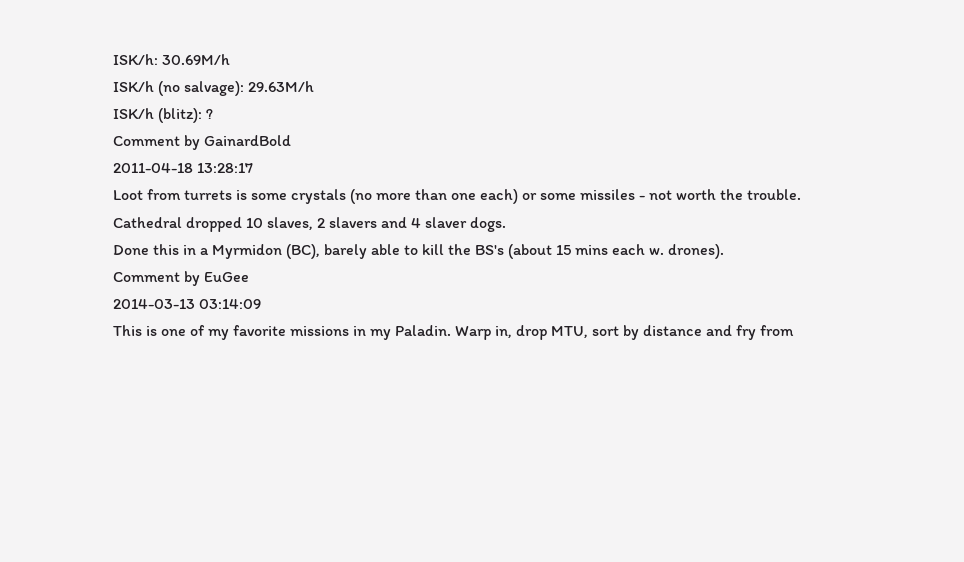ISK/h: 30.69M/h
ISK/h (no salvage): 29.63M/h
ISK/h (blitz): ?
Comment by GainardBold
2011-04-18 13:28:17
Loot from turrets is some crystals (no more than one each) or some missiles - not worth the trouble. Cathedral dropped 10 slaves, 2 slavers and 4 slaver dogs.
Done this in a Myrmidon (BC), barely able to kill the BS's (about 15 mins each w. drones).
Comment by EuGee
2014-03-13 03:14:09
This is one of my favorite missions in my Paladin. Warp in, drop MTU, sort by distance and fry from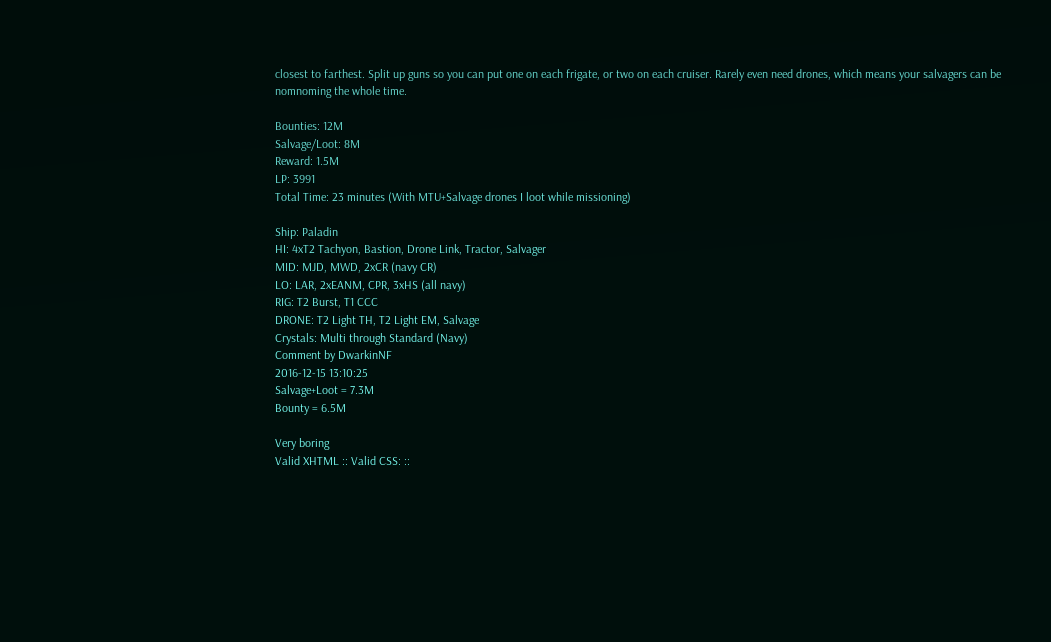closest to farthest. Split up guns so you can put one on each frigate, or two on each cruiser. Rarely even need drones, which means your salvagers can be nomnoming the whole time.

Bounties: 12M
Salvage/Loot: 8M
Reward: 1.5M
LP: 3991
Total Time: 23 minutes (With MTU+Salvage drones I loot while missioning)

Ship: Paladin
HI: 4xT2 Tachyon, Bastion, Drone Link, Tractor, Salvager
MID: MJD, MWD, 2xCR (navy CR)
LO: LAR, 2xEANM, CPR, 3xHS (all navy)
RIG: T2 Burst, T1 CCC
DRONE: T2 Light TH, T2 Light EM, Salvage
Crystals: Multi through Standard (Navy)
Comment by DwarkinNF
2016-12-15 13:10:25
Salvage+Loot = 7.3M
Bounty = 6.5M

Very boring
Valid XHTML :: Valid CSS: ::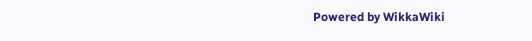Powered by WikkaWiki